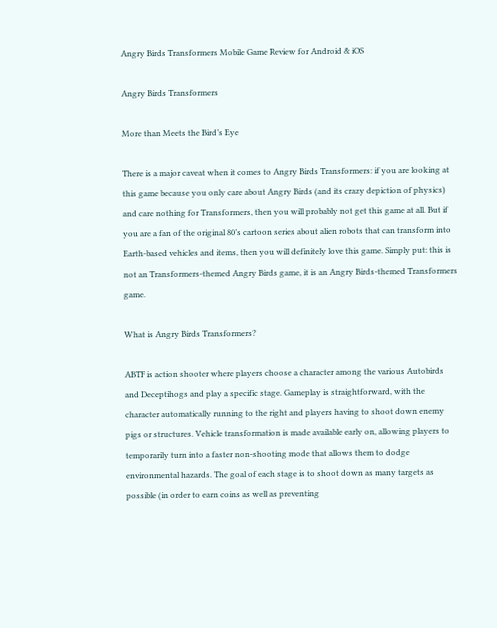Angry Birds Transformers Mobile Game Review for Android & iOS

Angry Birds Transformers

More than Meets the Bird’s Eye

There is a major caveat when it comes to Angry Birds Transformers: if you are looking at this game because you only care about Angry Birds (and its crazy depiction of physics) and care nothing for Transformers, then you will probably not get this game at all. But if you are a fan of the original 80’s cartoon series about alien robots that can transform into Earth-based vehicles and items, then you will definitely love this game. Simply put: this is not an Transformers-themed Angry Birds game, it is an Angry Birds-themed Transformers game.

What is Angry Birds Transformers?

ABTF is action shooter where players choose a character among the various Autobirds and Deceptihogs and play a specific stage. Gameplay is straightforward, with the character automatically running to the right and players having to shoot down enemy pigs or structures. Vehicle transformation is made available early on, allowing players to temporarily turn into a faster non-shooting mode that allows them to dodge environmental hazards. The goal of each stage is to shoot down as many targets as possible (in order to earn coins as well as preventing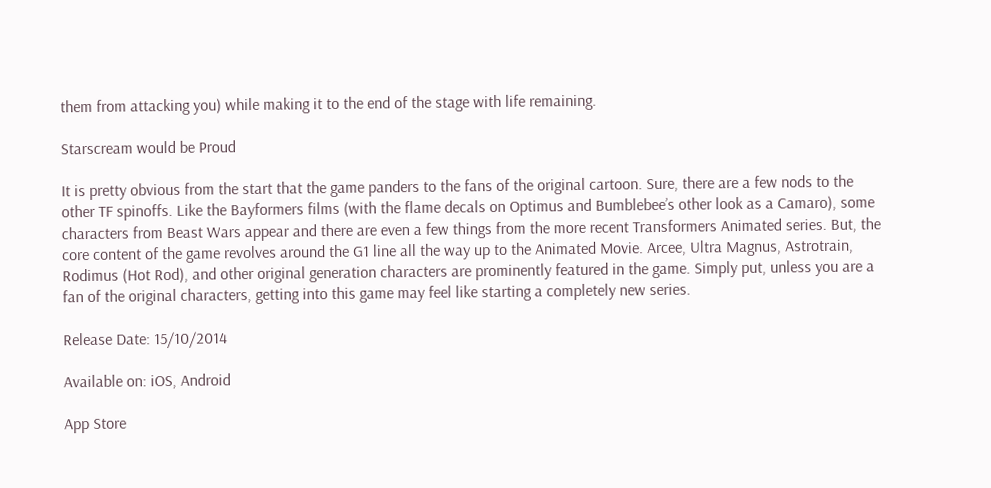them from attacking you) while making it to the end of the stage with life remaining.

Starscream would be Proud

It is pretty obvious from the start that the game panders to the fans of the original cartoon. Sure, there are a few nods to the other TF spinoffs. Like the Bayformers films (with the flame decals on Optimus and Bumblebee’s other look as a Camaro), some characters from Beast Wars appear and there are even a few things from the more recent Transformers Animated series. But, the core content of the game revolves around the G1 line all the way up to the Animated Movie. Arcee, Ultra Magnus, Astrotrain, Rodimus (Hot Rod), and other original generation characters are prominently featured in the game. Simply put, unless you are a fan of the original characters, getting into this game may feel like starting a completely new series.

Release Date: 15/10/2014

Available on: iOS, Android

App Store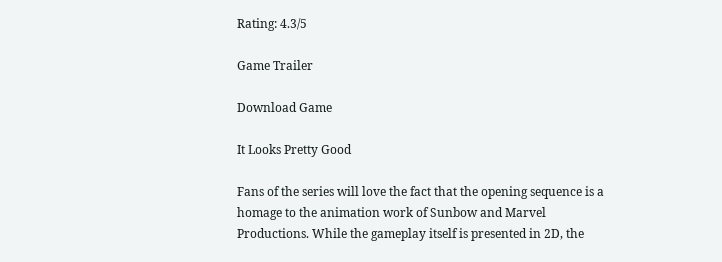Rating: 4.3/5

Game Trailer

Download Game

It Looks Pretty Good

Fans of the series will love the fact that the opening sequence is a homage to the animation work of Sunbow and Marvel Productions. While the gameplay itself is presented in 2D, the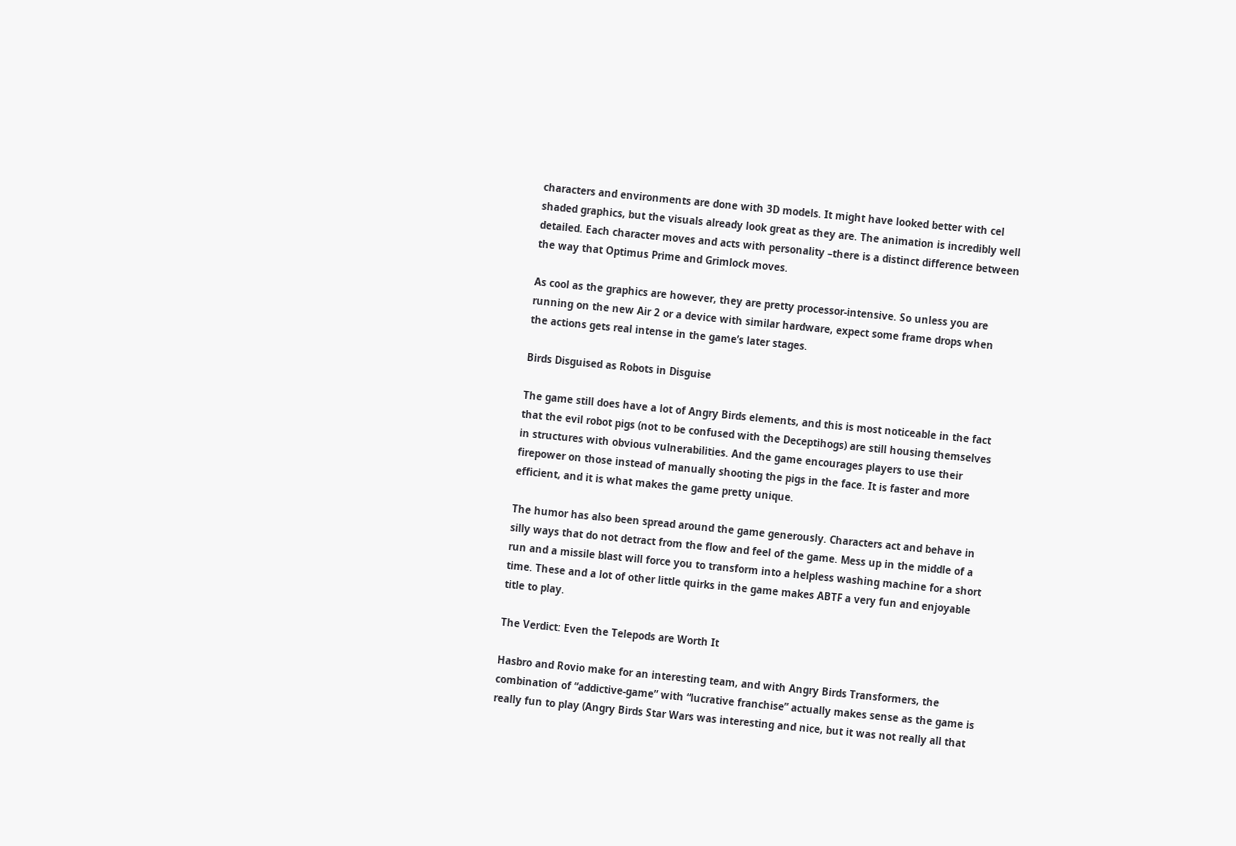characters and environments are done with 3D models. It might have looked better with cel shaded graphics, but the visuals already look great as they are. The animation is incredibly well detailed. Each character moves and acts with personality –there is a distinct difference between the way that Optimus Prime and Grimlock moves.

As cool as the graphics are however, they are pretty processor-intensive. So unless you are running on the new Air 2 or a device with similar hardware, expect some frame drops when the actions gets real intense in the game’s later stages.

Birds Disguised as Robots in Disguise

The game still does have a lot of Angry Birds elements, and this is most noticeable in the fact that the evil robot pigs (not to be confused with the Deceptihogs) are still housing themselves in structures with obvious vulnerabilities. And the game encourages players to use their firepower on those instead of manually shooting the pigs in the face. It is faster and more efficient, and it is what makes the game pretty unique.

The humor has also been spread around the game generously. Characters act and behave in silly ways that do not detract from the flow and feel of the game. Mess up in the middle of a run and a missile blast will force you to transform into a helpless washing machine for a short time. These and a lot of other little quirks in the game makes ABTF a very fun and enjoyable title to play.

The Verdict: Even the Telepods are Worth It

Hasbro and Rovio make for an interesting team, and with Angry Birds Transformers, the combination of “addictive-game” with “lucrative franchise” actually makes sense as the game is really fun to play (Angry Birds Star Wars was interesting and nice, but it was not really all that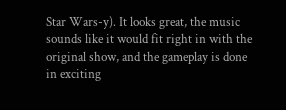Star Wars-y). It looks great, the music sounds like it would fit right in with the original show, and the gameplay is done in exciting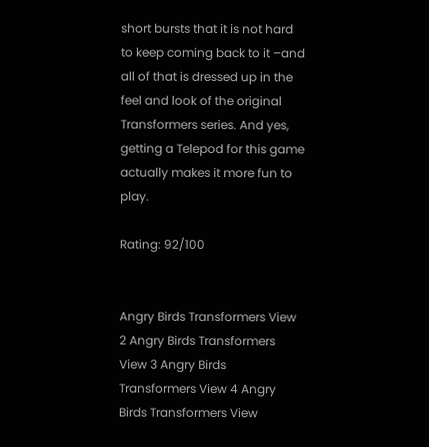short bursts that it is not hard to keep coming back to it –and all of that is dressed up in the feel and look of the original Transformers series. And yes, getting a Telepod for this game actually makes it more fun to play.

Rating: 92/100


Angry Birds Transformers View 2 Angry Birds Transformers View 3 Angry Birds Transformers View 4 Angry Birds Transformers View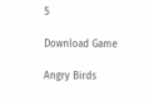5

Download Game

Angry Birds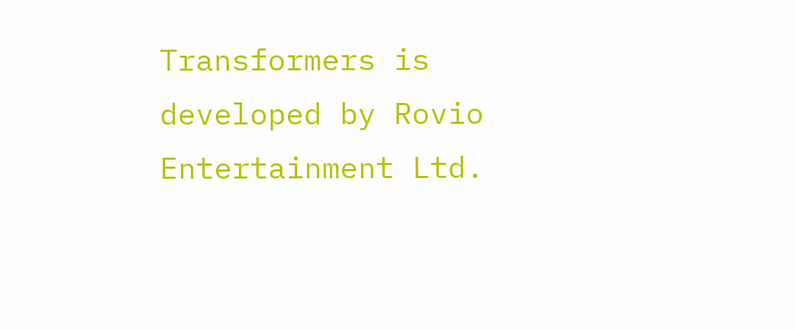Transformers is developed by Rovio Entertainment Ltd.